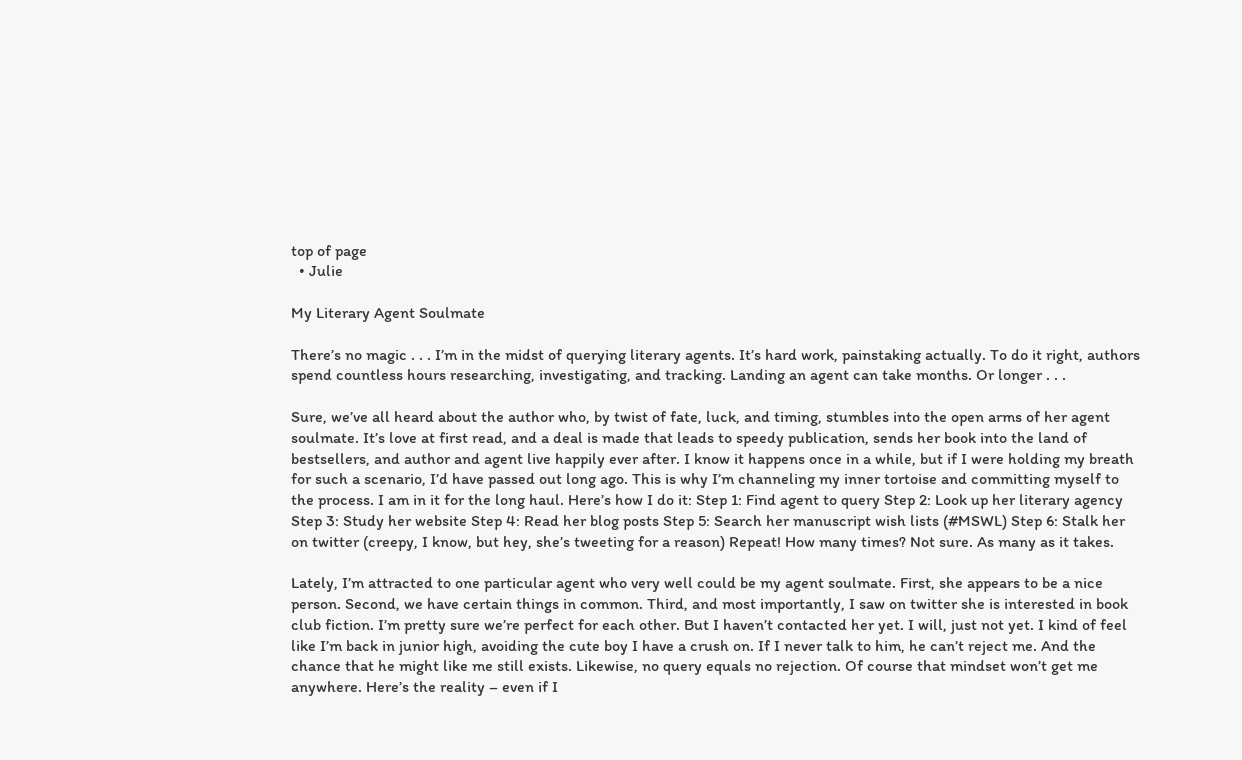top of page
  • Julie

My Literary Agent Soulmate

There’s no magic . . . I’m in the midst of querying literary agents. It’s hard work, painstaking actually. To do it right, authors spend countless hours researching, investigating, and tracking. Landing an agent can take months. Or longer . . .

Sure, we’ve all heard about the author who, by twist of fate, luck, and timing, stumbles into the open arms of her agent soulmate. It’s love at first read, and a deal is made that leads to speedy publication, sends her book into the land of bestsellers, and author and agent live happily ever after. I know it happens once in a while, but if I were holding my breath for such a scenario, I’d have passed out long ago. This is why I’m channeling my inner tortoise and committing myself to the process. I am in it for the long haul. Here’s how I do it: Step 1: Find agent to query Step 2: Look up her literary agency Step 3: Study her website Step 4: Read her blog posts Step 5: Search her manuscript wish lists (#MSWL) Step 6: Stalk her on twitter (creepy, I know, but hey, she’s tweeting for a reason) Repeat! How many times? Not sure. As many as it takes.

Lately, I’m attracted to one particular agent who very well could be my agent soulmate. First, she appears to be a nice person. Second, we have certain things in common. Third, and most importantly, I saw on twitter she is interested in book club fiction. I’m pretty sure we’re perfect for each other. But I haven’t contacted her yet. I will, just not yet. I kind of feel like I’m back in junior high, avoiding the cute boy I have a crush on. If I never talk to him, he can’t reject me. And the chance that he might like me still exists. Likewise, no query equals no rejection. Of course that mindset won’t get me anywhere. Here’s the reality – even if I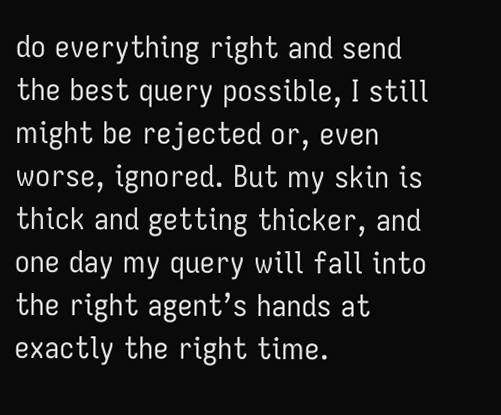do everything right and send the best query possible, I still might be rejected or, even worse, ignored. But my skin is thick and getting thicker, and one day my query will fall into the right agent’s hands at exactly the right time.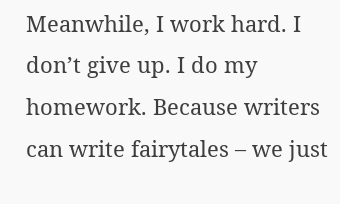Meanwhile, I work hard. I don’t give up. I do my homework. Because writers can write fairytales – we just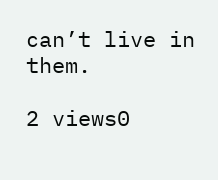can’t live in them.

2 views0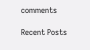comments

Recent Posts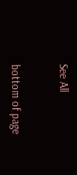See All


bottom of page